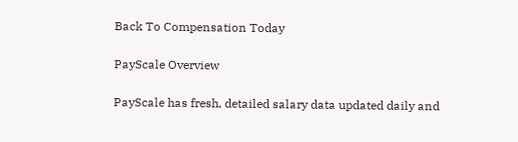Back To Compensation Today

PayScale Overview

PayScale has fresh, detailed salary data updated daily and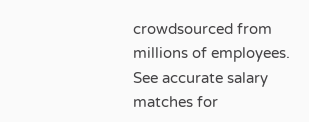crowdsourced from millions of employees. See accurate salary matches for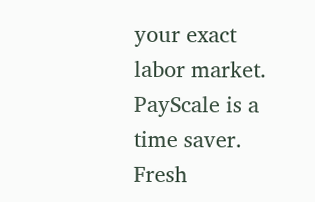your exact labor market. PayScale is a time saver. Fresh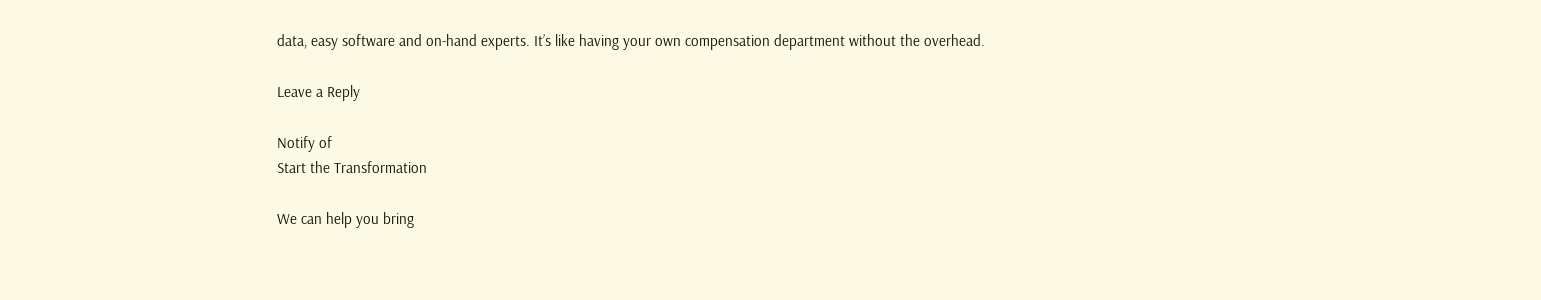data, easy software and on-hand experts. It’s like having your own compensation department without the overhead.

Leave a Reply

Notify of
Start the Transformation

We can help you bring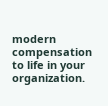modern compensation to life in your organization.